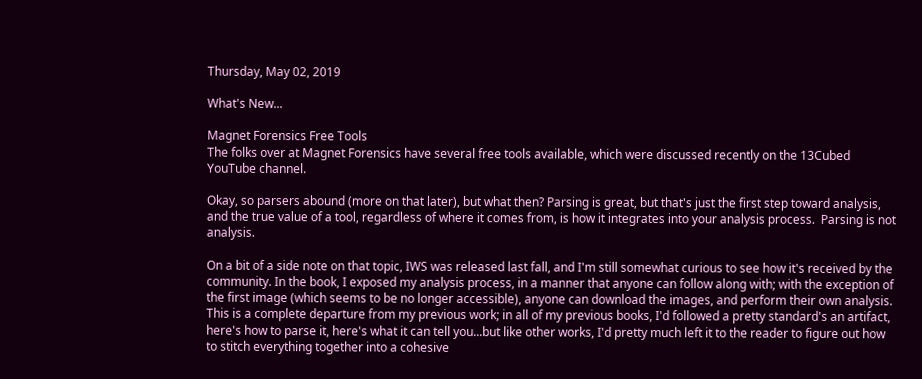Thursday, May 02, 2019

What's New...

Magnet Forensics Free Tools
The folks over at Magnet Forensics have several free tools available, which were discussed recently on the 13Cubed YouTube channel.

Okay, so parsers abound (more on that later), but what then? Parsing is great, but that's just the first step toward analysis, and the true value of a tool, regardless of where it comes from, is how it integrates into your analysis process.  Parsing is not analysis.

On a bit of a side note on that topic, IWS was released last fall, and I'm still somewhat curious to see how it's received by the community. In the book, I exposed my analysis process, in a manner that anyone can follow along with; with the exception of the first image (which seems to be no longer accessible), anyone can download the images, and perform their own analysis.  This is a complete departure from my previous work; in all of my previous books, I'd followed a pretty standard's an artifact, here's how to parse it, here's what it can tell you...but like other works, I'd pretty much left it to the reader to figure out how to stitch everything together into a cohesive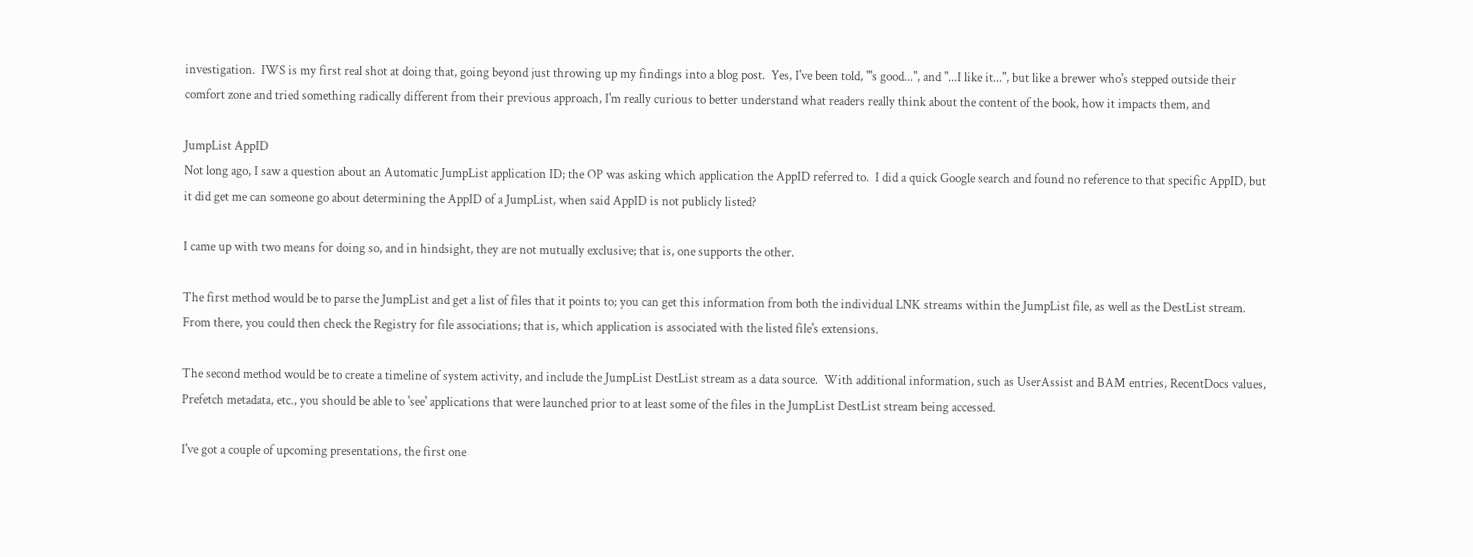investigation.  IWS is my first real shot at doing that, going beyond just throwing up my findings into a blog post.  Yes, I've been told, "'s good...", and "...I like it...", but like a brewer who's stepped outside their comfort zone and tried something radically different from their previous approach, I'm really curious to better understand what readers really think about the content of the book, how it impacts them, and

JumpList AppID
Not long ago, I saw a question about an Automatic JumpList application ID; the OP was asking which application the AppID referred to.  I did a quick Google search and found no reference to that specific AppID, but it did get me can someone go about determining the AppID of a JumpList, when said AppID is not publicly listed?

I came up with two means for doing so, and in hindsight, they are not mutually exclusive; that is, one supports the other.

The first method would be to parse the JumpList and get a list of files that it points to; you can get this information from both the individual LNK streams within the JumpList file, as well as the DestList stream.  From there, you could then check the Registry for file associations; that is, which application is associated with the listed file's extensions.

The second method would be to create a timeline of system activity, and include the JumpList DestList stream as a data source.  With additional information, such as UserAssist and BAM entries, RecentDocs values, Prefetch metadata, etc., you should be able to 'see' applications that were launched prior to at least some of the files in the JumpList DestList stream being accessed.

I've got a couple of upcoming presentations, the first one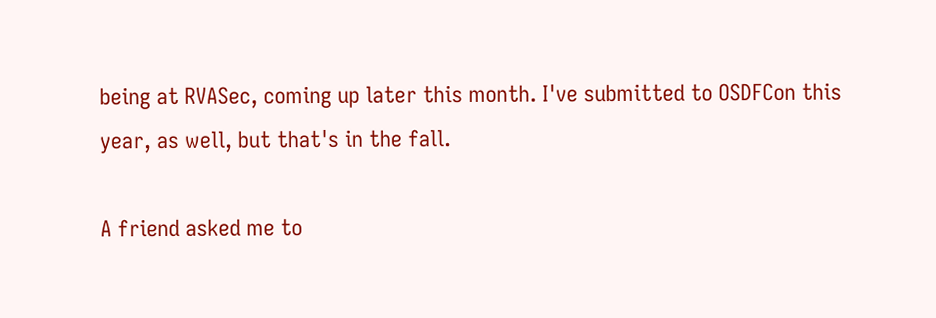being at RVASec, coming up later this month. I've submitted to OSDFCon this year, as well, but that's in the fall.

A friend asked me to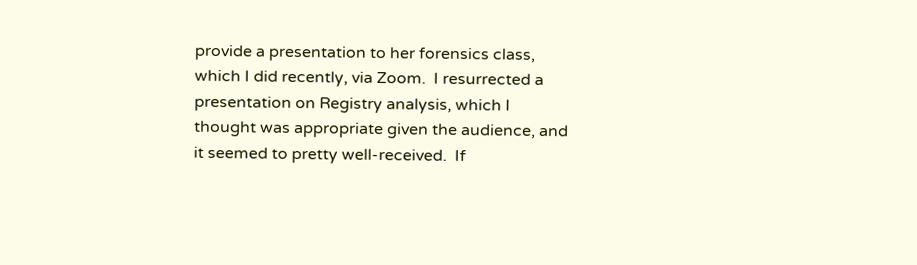provide a presentation to her forensics class, which I did recently, via Zoom.  I resurrected a presentation on Registry analysis, which I thought was appropriate given the audience, and it seemed to pretty well-received.  If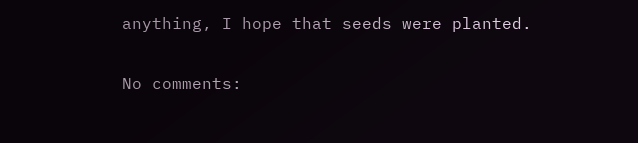anything, I hope that seeds were planted.

No comments: